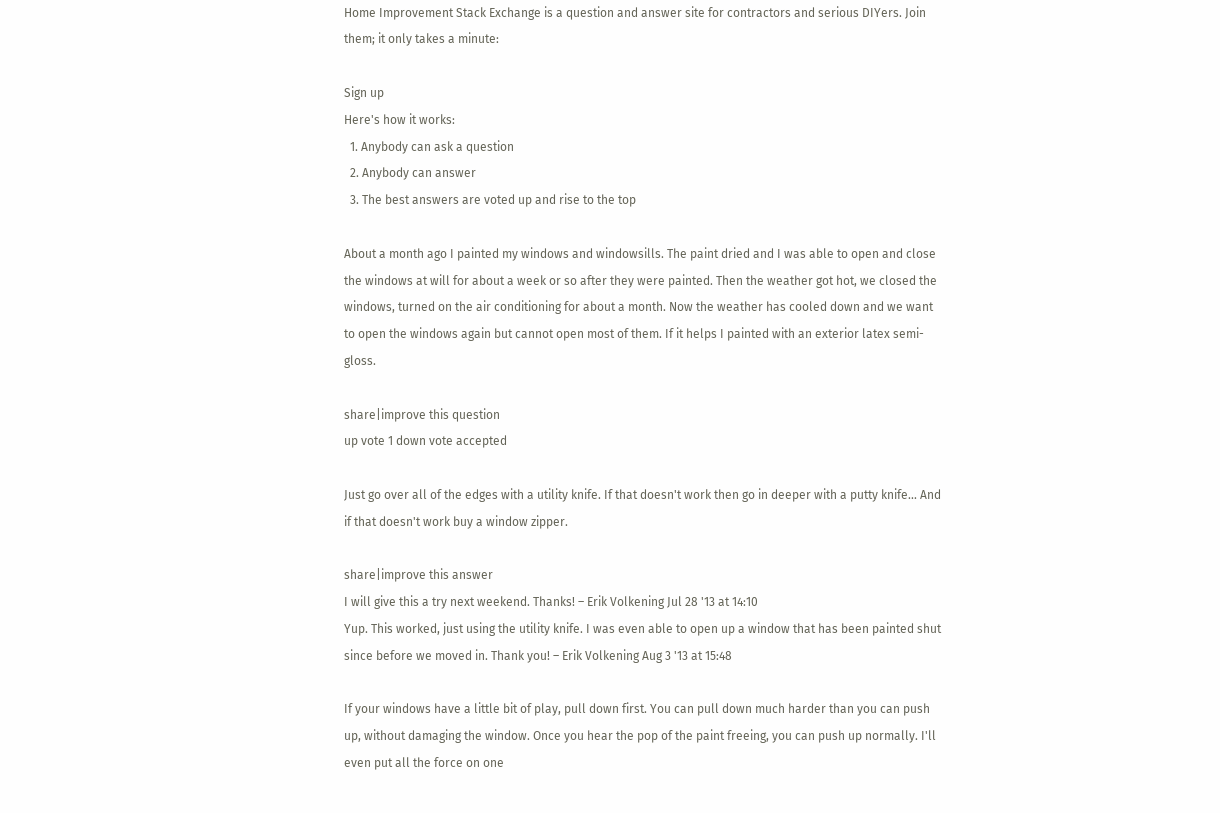Home Improvement Stack Exchange is a question and answer site for contractors and serious DIYers. Join them; it only takes a minute:

Sign up
Here's how it works:
  1. Anybody can ask a question
  2. Anybody can answer
  3. The best answers are voted up and rise to the top

About a month ago I painted my windows and windowsills. The paint dried and I was able to open and close the windows at will for about a week or so after they were painted. Then the weather got hot, we closed the windows, turned on the air conditioning for about a month. Now the weather has cooled down and we want to open the windows again but cannot open most of them. If it helps I painted with an exterior latex semi-gloss.

share|improve this question
up vote 1 down vote accepted

Just go over all of the edges with a utility knife. If that doesn't work then go in deeper with a putty knife... And if that doesn't work buy a window zipper.

share|improve this answer
I will give this a try next weekend. Thanks! – Erik Volkening Jul 28 '13 at 14:10
Yup. This worked, just using the utility knife. I was even able to open up a window that has been painted shut since before we moved in. Thank you! – Erik Volkening Aug 3 '13 at 15:48

If your windows have a little bit of play, pull down first. You can pull down much harder than you can push up, without damaging the window. Once you hear the pop of the paint freeing, you can push up normally. I'll even put all the force on one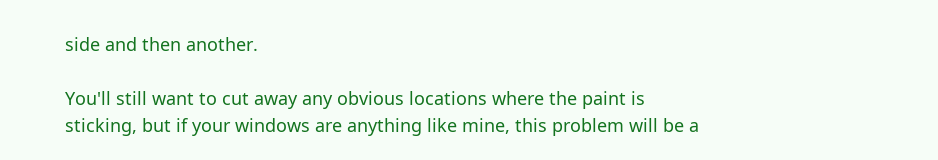side and then another.

You'll still want to cut away any obvious locations where the paint is sticking, but if your windows are anything like mine, this problem will be a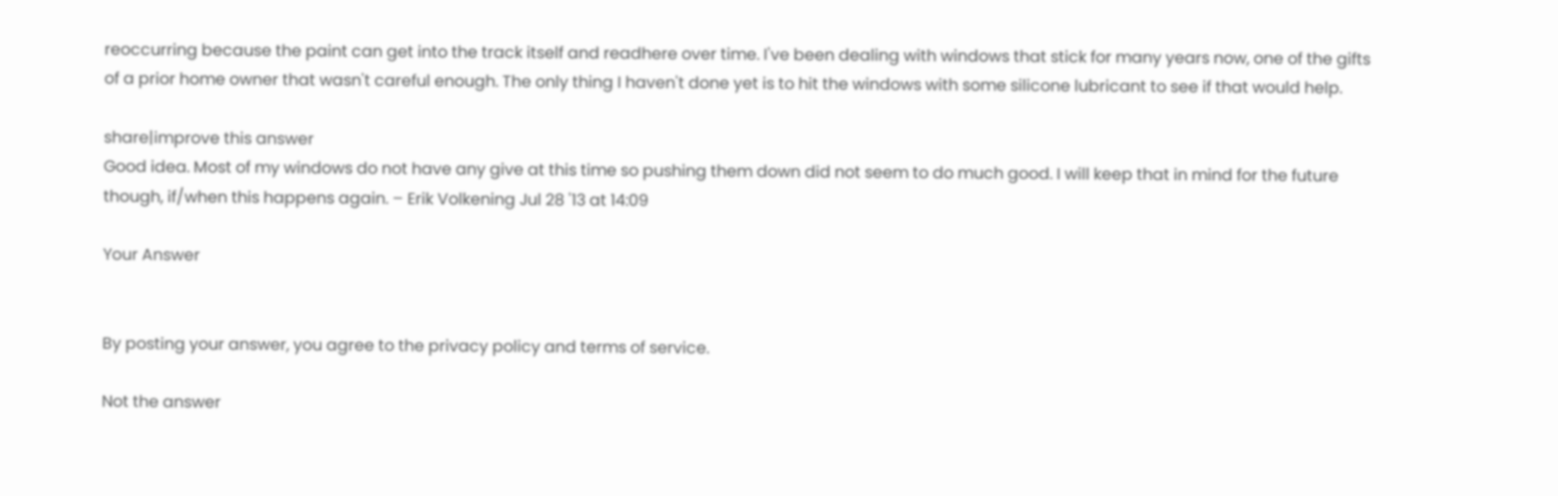reoccurring because the paint can get into the track itself and readhere over time. I've been dealing with windows that stick for many years now, one of the gifts of a prior home owner that wasn't careful enough. The only thing I haven't done yet is to hit the windows with some silicone lubricant to see if that would help.

share|improve this answer
Good idea. Most of my windows do not have any give at this time so pushing them down did not seem to do much good. I will keep that in mind for the future though, if/when this happens again. – Erik Volkening Jul 28 '13 at 14:09

Your Answer


By posting your answer, you agree to the privacy policy and terms of service.

Not the answer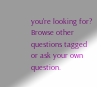you're looking for? Browse other questions tagged or ask your own question.